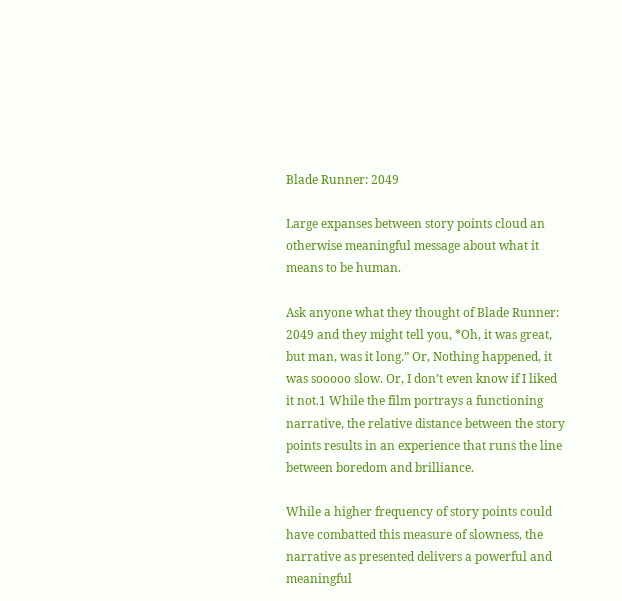Blade Runner: 2049

Large expanses between story points cloud an otherwise meaningful message about what it means to be human.

Ask anyone what they thought of Blade Runner: 2049 and they might tell you, *Oh, it was great, but man, was it long.” Or, Nothing happened, it was sooooo slow. Or, I don’t even know if I liked it not.1 While the film portrays a functioning narrative, the relative distance between the story points results in an experience that runs the line between boredom and brilliance.

While a higher frequency of story points could have combatted this measure of slowness, the narrative as presented delivers a powerful and meaningful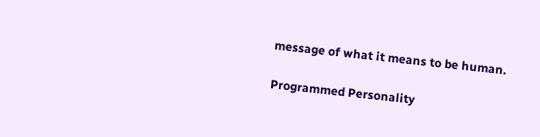message of what it means to be human.

Programmed Personality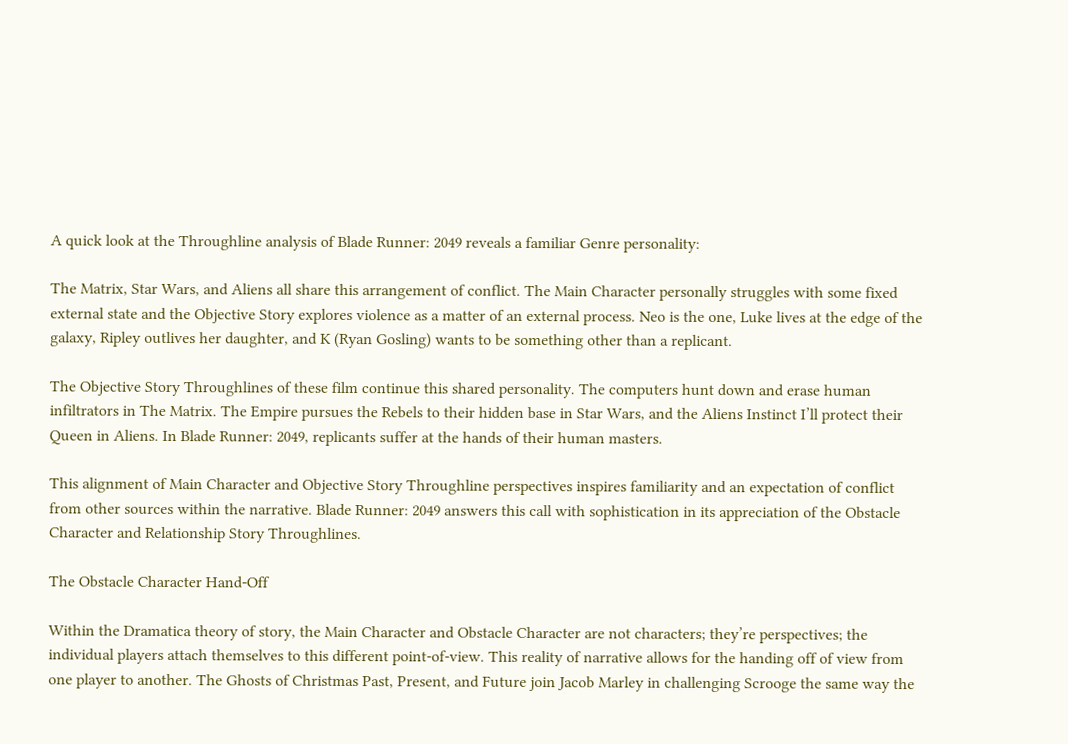A quick look at the Throughline analysis of Blade Runner: 2049 reveals a familiar Genre personality:

The Matrix, Star Wars, and Aliens all share this arrangement of conflict. The Main Character personally struggles with some fixed external state and the Objective Story explores violence as a matter of an external process. Neo is the one, Luke lives at the edge of the galaxy, Ripley outlives her daughter, and K (Ryan Gosling) wants to be something other than a replicant.

The Objective Story Throughlines of these film continue this shared personality. The computers hunt down and erase human infiltrators in The Matrix. The Empire pursues the Rebels to their hidden base in Star Wars, and the Aliens Instinct I’ll protect their Queen in Aliens. In Blade Runner: 2049, replicants suffer at the hands of their human masters.

This alignment of Main Character and Objective Story Throughline perspectives inspires familiarity and an expectation of conflict from other sources within the narrative. Blade Runner: 2049 answers this call with sophistication in its appreciation of the Obstacle Character and Relationship Story Throughlines.

The Obstacle Character Hand-Off

Within the Dramatica theory of story, the Main Character and Obstacle Character are not characters; they’re perspectives; the individual players attach themselves to this different point-of-view. This reality of narrative allows for the handing off of view from one player to another. The Ghosts of Christmas Past, Present, and Future join Jacob Marley in challenging Scrooge the same way the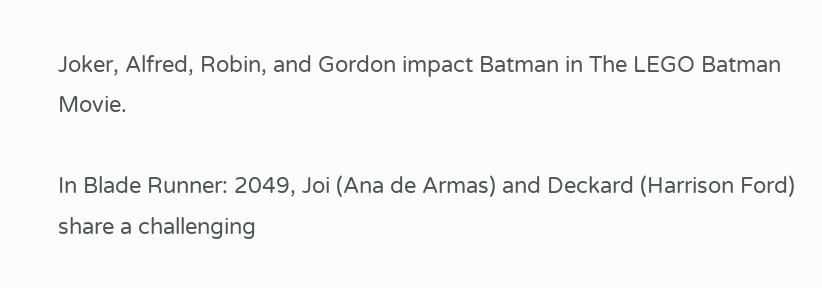Joker, Alfred, Robin, and Gordon impact Batman in The LEGO Batman Movie.

In Blade Runner: 2049, Joi (Ana de Armas) and Deckard (Harrison Ford) share a challenging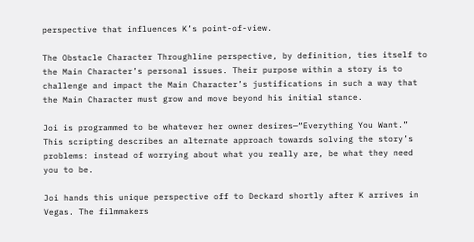perspective that influences K’s point-of-view.

The Obstacle Character Throughline perspective, by definition, ties itself to the Main Character’s personal issues. Their purpose within a story is to challenge and impact the Main Character’s justifications in such a way that the Main Character must grow and move beyond his initial stance.

Joi is programmed to be whatever her owner desires—“Everything You Want.” This scripting describes an alternate approach towards solving the story’s problems: instead of worrying about what you really are, be what they need you to be.

Joi hands this unique perspective off to Deckard shortly after K arrives in Vegas. The filmmakers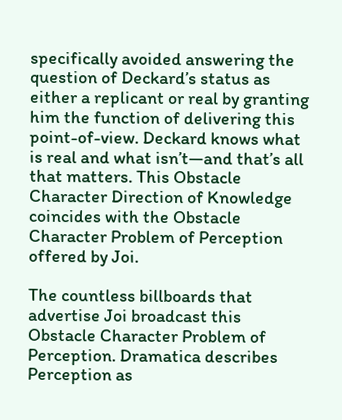specifically avoided answering the question of Deckard’s status as either a replicant or real by granting him the function of delivering this point-of-view. Deckard knows what is real and what isn’t—and that’s all that matters. This Obstacle Character Direction of Knowledge coincides with the Obstacle Character Problem of Perception offered by Joi.

The countless billboards that advertise Joi broadcast this Obstacle Character Problem of Perception. Dramatica describes Perception as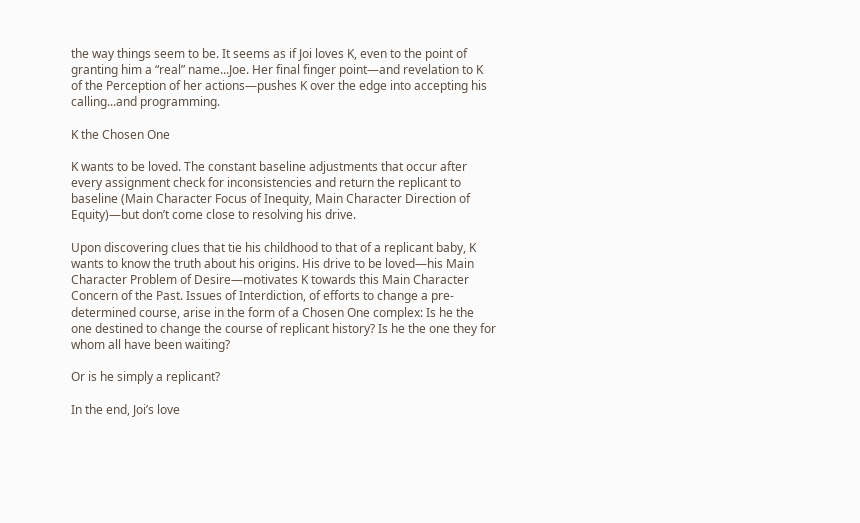the way things seem to be. It seems as if Joi loves K, even to the point of granting him a “real” name...Joe. Her final finger point—and revelation to K of the Perception of her actions—pushes K over the edge into accepting his calling...and programming.

K the Chosen One

K wants to be loved. The constant baseline adjustments that occur after every assignment check for inconsistencies and return the replicant to baseline (Main Character Focus of Inequity, Main Character Direction of Equity)—but don’t come close to resolving his drive.

Upon discovering clues that tie his childhood to that of a replicant baby, K wants to know the truth about his origins. His drive to be loved—his Main Character Problem of Desire—motivates K towards this Main Character Concern of the Past. Issues of Interdiction, of efforts to change a pre-determined course, arise in the form of a Chosen One complex: Is he the one destined to change the course of replicant history? Is he the one they for whom all have been waiting?

Or is he simply a replicant?

In the end, Joi’s love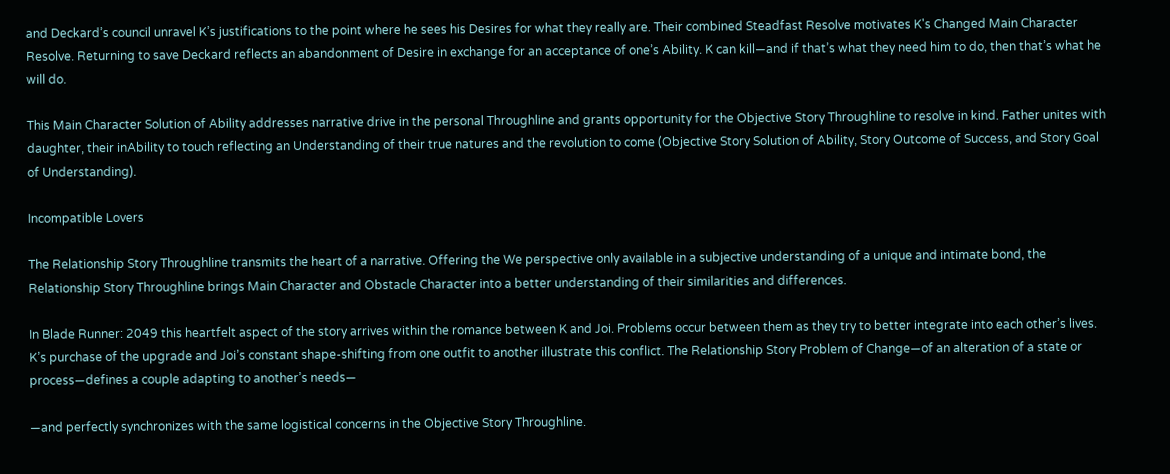and Deckard’s council unravel K’s justifications to the point where he sees his Desires for what they really are. Their combined Steadfast Resolve motivates K's Changed Main Character Resolve. Returning to save Deckard reflects an abandonment of Desire in exchange for an acceptance of one’s Ability. K can kill—and if that’s what they need him to do, then that’s what he will do.

This Main Character Solution of Ability addresses narrative drive in the personal Throughline and grants opportunity for the Objective Story Throughline to resolve in kind. Father unites with daughter, their inAbility to touch reflecting an Understanding of their true natures and the revolution to come (Objective Story Solution of Ability, Story Outcome of Success, and Story Goal of Understanding).

Incompatible Lovers

The Relationship Story Throughline transmits the heart of a narrative. Offering the We perspective only available in a subjective understanding of a unique and intimate bond, the Relationship Story Throughline brings Main Character and Obstacle Character into a better understanding of their similarities and differences.

In Blade Runner: 2049 this heartfelt aspect of the story arrives within the romance between K and Joi. Problems occur between them as they try to better integrate into each other’s lives. K’s purchase of the upgrade and Joi’s constant shape-shifting from one outfit to another illustrate this conflict. The Relationship Story Problem of Change—of an alteration of a state or process—defines a couple adapting to another’s needs—

—and perfectly synchronizes with the same logistical concerns in the Objective Story Throughline.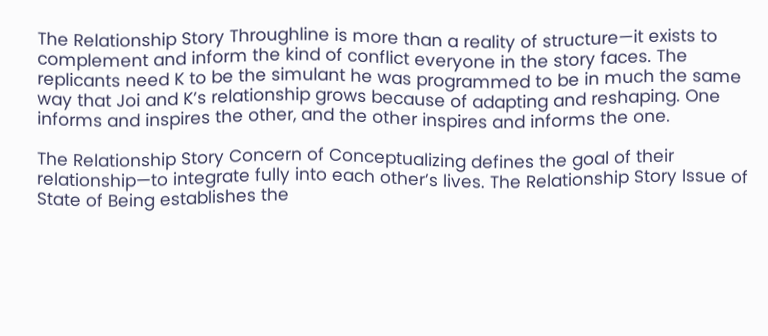The Relationship Story Throughline is more than a reality of structure—it exists to complement and inform the kind of conflict everyone in the story faces. The replicants need K to be the simulant he was programmed to be in much the same way that Joi and K’s relationship grows because of adapting and reshaping. One informs and inspires the other, and the other inspires and informs the one.

The Relationship Story Concern of Conceptualizing defines the goal of their relationship—to integrate fully into each other’s lives. The Relationship Story Issue of State of Being establishes the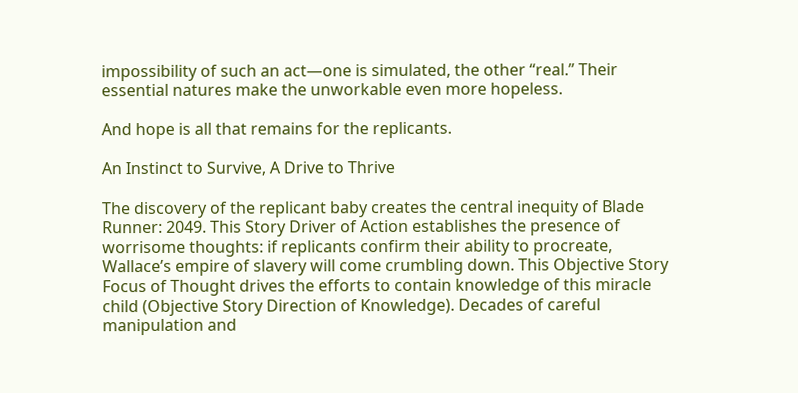impossibility of such an act—one is simulated, the other “real.” Their essential natures make the unworkable even more hopeless.

And hope is all that remains for the replicants.

An Instinct to Survive, A Drive to Thrive

The discovery of the replicant baby creates the central inequity of Blade Runner: 2049. This Story Driver of Action establishes the presence of worrisome thoughts: if replicants confirm their ability to procreate, Wallace’s empire of slavery will come crumbling down. This Objective Story Focus of Thought drives the efforts to contain knowledge of this miracle child (Objective Story Direction of Knowledge). Decades of careful manipulation and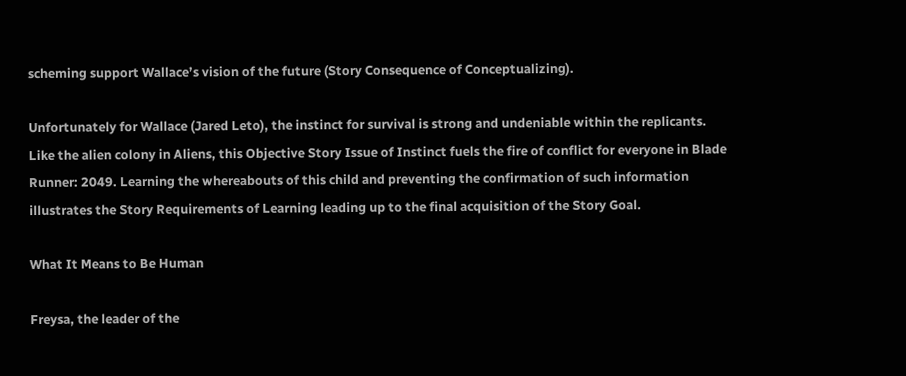scheming support Wallace’s vision of the future (Story Consequence of Conceptualizing).

Unfortunately for Wallace (Jared Leto), the instinct for survival is strong and undeniable within the replicants. Like the alien colony in Aliens, this Objective Story Issue of Instinct fuels the fire of conflict for everyone in Blade Runner: 2049. Learning the whereabouts of this child and preventing the confirmation of such information illustrates the Story Requirements of Learning leading up to the final acquisition of the Story Goal.

What It Means to Be Human

Freysa, the leader of the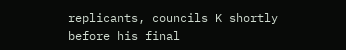replicants, councils K shortly before his final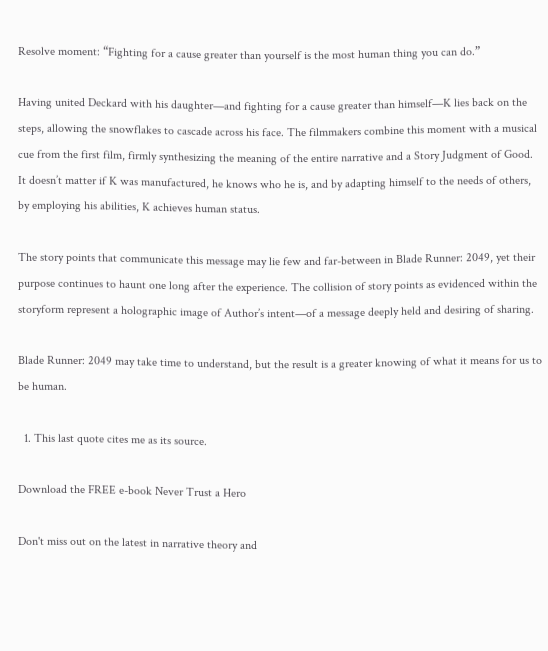Resolve moment: “Fighting for a cause greater than yourself is the most human thing you can do.”

Having united Deckard with his daughter—and fighting for a cause greater than himself—K lies back on the steps, allowing the snowflakes to cascade across his face. The filmmakers combine this moment with a musical cue from the first film, firmly synthesizing the meaning of the entire narrative and a Story Judgment of Good. It doesn’t matter if K was manufactured, he knows who he is, and by adapting himself to the needs of others, by employing his abilities, K achieves human status.

The story points that communicate this message may lie few and far-between in Blade Runner: 2049, yet their purpose continues to haunt one long after the experience. The collision of story points as evidenced within the storyform represent a holographic image of Author’s intent—of a message deeply held and desiring of sharing.

Blade Runner: 2049 may take time to understand, but the result is a greater knowing of what it means for us to be human.

  1. This last quote cites me as its source.

Download the FREE e-book Never Trust a Hero

Don't miss out on the latest in narrative theory and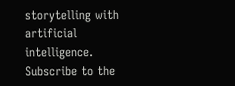storytelling with artificial intelligence. Subscribe to the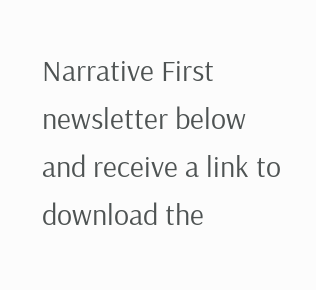Narrative First newsletter below and receive a link to download the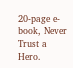20-page e-book, Never Trust a Hero.